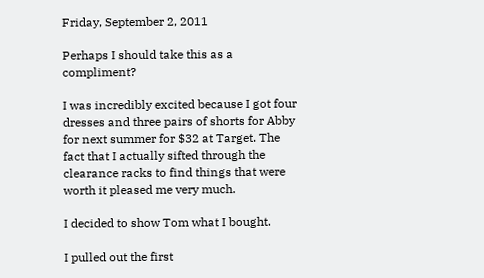Friday, September 2, 2011

Perhaps I should take this as a compliment?

I was incredibly excited because I got four dresses and three pairs of shorts for Abby for next summer for $32 at Target. The fact that I actually sifted through the clearance racks to find things that were worth it pleased me very much.

I decided to show Tom what I bought.

I pulled out the first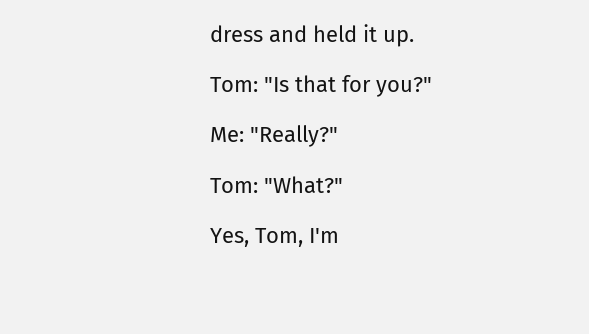dress and held it up.

Tom: "Is that for you?"

Me: "Really?"

Tom: "What?"

Yes, Tom, I'm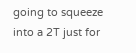going to squeeze into a 2T just for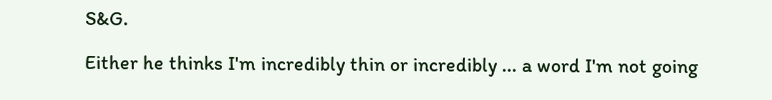S&G.

Either he thinks I'm incredibly thin or incredibly ... a word I'm not going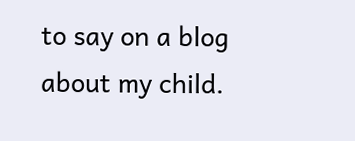to say on a blog about my child.